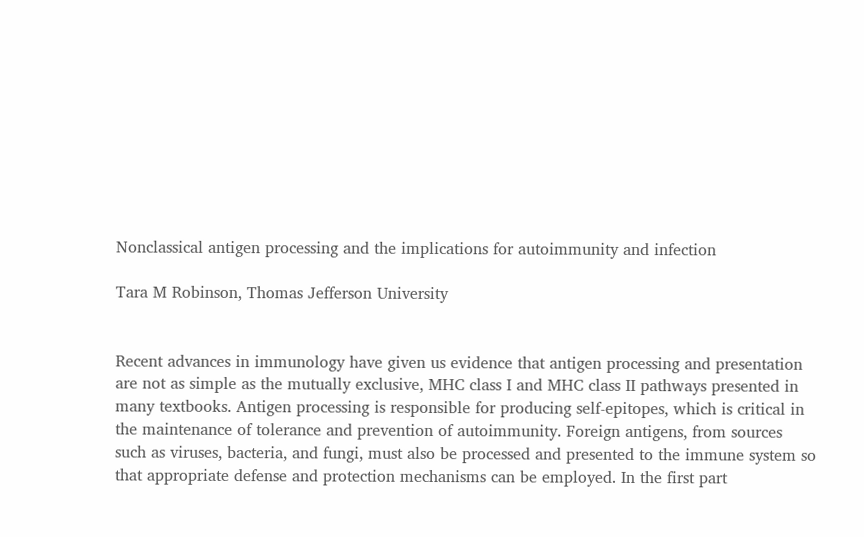Nonclassical antigen processing and the implications for autoimmunity and infection

Tara M Robinson, Thomas Jefferson University


Recent advances in immunology have given us evidence that antigen processing and presentation are not as simple as the mutually exclusive, MHC class I and MHC class II pathways presented in many textbooks. Antigen processing is responsible for producing self-epitopes, which is critical in the maintenance of tolerance and prevention of autoimmunity. Foreign antigens, from sources such as viruses, bacteria, and fungi, must also be processed and presented to the immune system so that appropriate defense and protection mechanisms can be employed. In the first part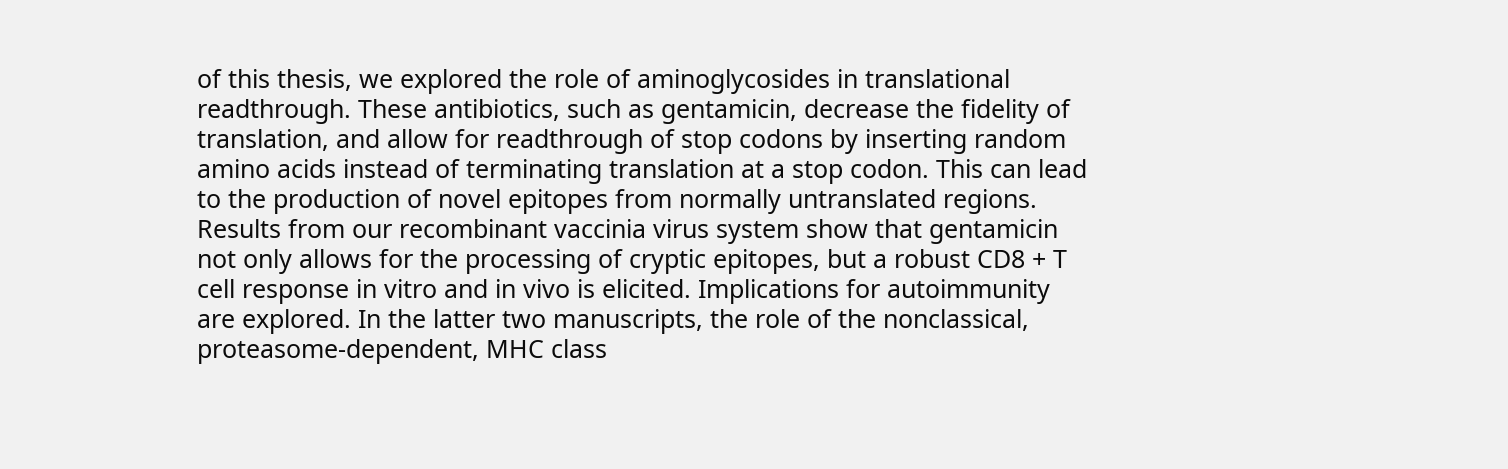of this thesis, we explored the role of aminoglycosides in translational readthrough. These antibiotics, such as gentamicin, decrease the fidelity of translation, and allow for readthrough of stop codons by inserting random amino acids instead of terminating translation at a stop codon. This can lead to the production of novel epitopes from normally untranslated regions. Results from our recombinant vaccinia virus system show that gentamicin not only allows for the processing of cryptic epitopes, but a robust CD8 + T cell response in vitro and in vivo is elicited. Implications for autoimmunity are explored. In the latter two manuscripts, the role of the nonclassical, proteasome-dependent, MHC class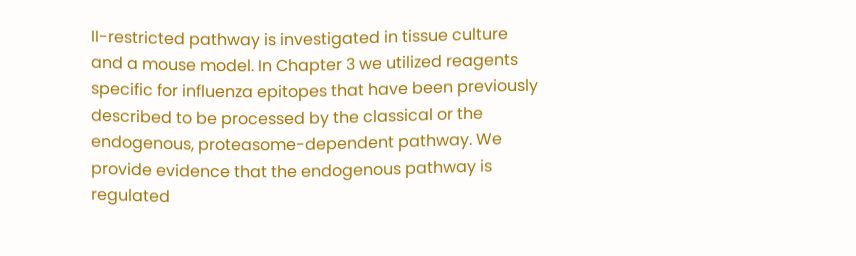II-restricted pathway is investigated in tissue culture and a mouse model. In Chapter 3 we utilized reagents specific for influenza epitopes that have been previously described to be processed by the classical or the endogenous, proteasome-dependent pathway. We provide evidence that the endogenous pathway is regulated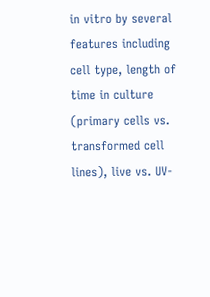in vitro by several features including cell type, length of time in culture (primary cells vs. transformed cell lines), live vs. UV-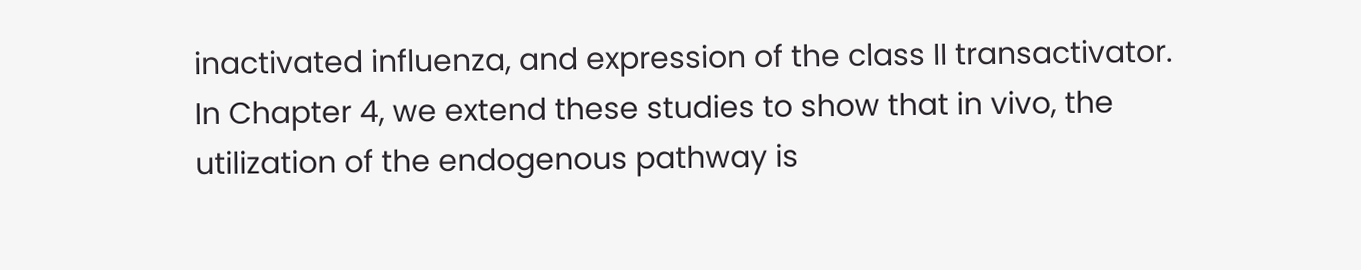inactivated influenza, and expression of the class II transactivator. In Chapter 4, we extend these studies to show that in vivo, the utilization of the endogenous pathway is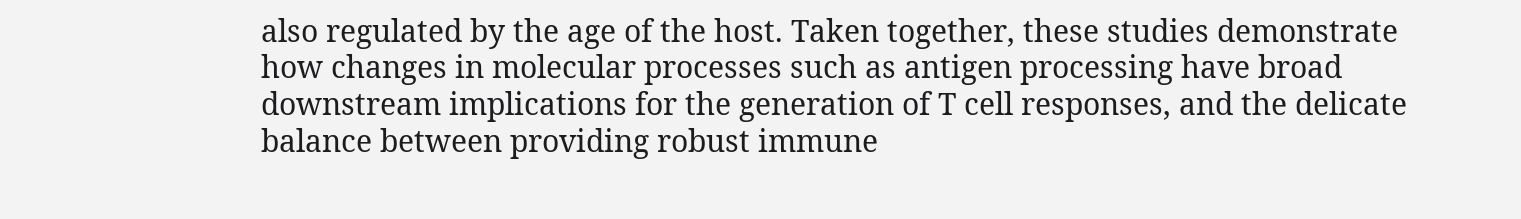also regulated by the age of the host. Taken together, these studies demonstrate how changes in molecular processes such as antigen processing have broad downstream implications for the generation of T cell responses, and the delicate balance between providing robust immune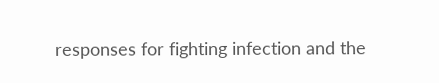responses for fighting infection and the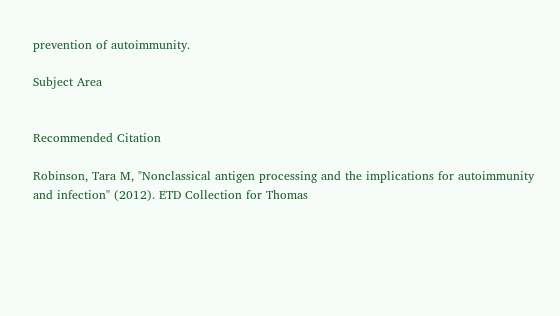prevention of autoimmunity.

Subject Area


Recommended Citation

Robinson, Tara M, "Nonclassical antigen processing and the implications for autoimmunity and infection" (2012). ETD Collection for Thomas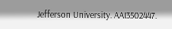Jefferson University. AAI3502447.